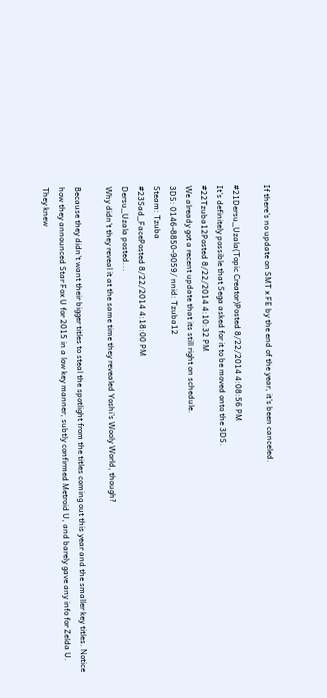If there's no update on SMT x FE by the end of the year, it's been canceled.

#21Dersu_Uzala(Topic Creator)Posted 8/22/2014 4:08:56 PM
It's definitely possible that Sega asked for it to be moved onto the 3DS.
#22Tzuba12Posted 8/22/2014 4:10:32 PM
We already got a recent update that its still right on schedule.
3DS: 0146-8850-9059/ nnid: Tzuba12
Steam: Tzuba
#23Sad_FacePosted 8/22/2014 4:18:00 PM
Dersu_Uzala posted...
Why didn't they reveal it at the same time they revealed Yoshi's Wooly World, though?

Because they didn't want their bigger titles to steal the spotlight from the titles coming out this year and the smaller key titles. Notice how they announced Star Fox U for 2015 in a low key manner, subtly confirmed Metroid U, and barely gave any info for Zelda U. They knew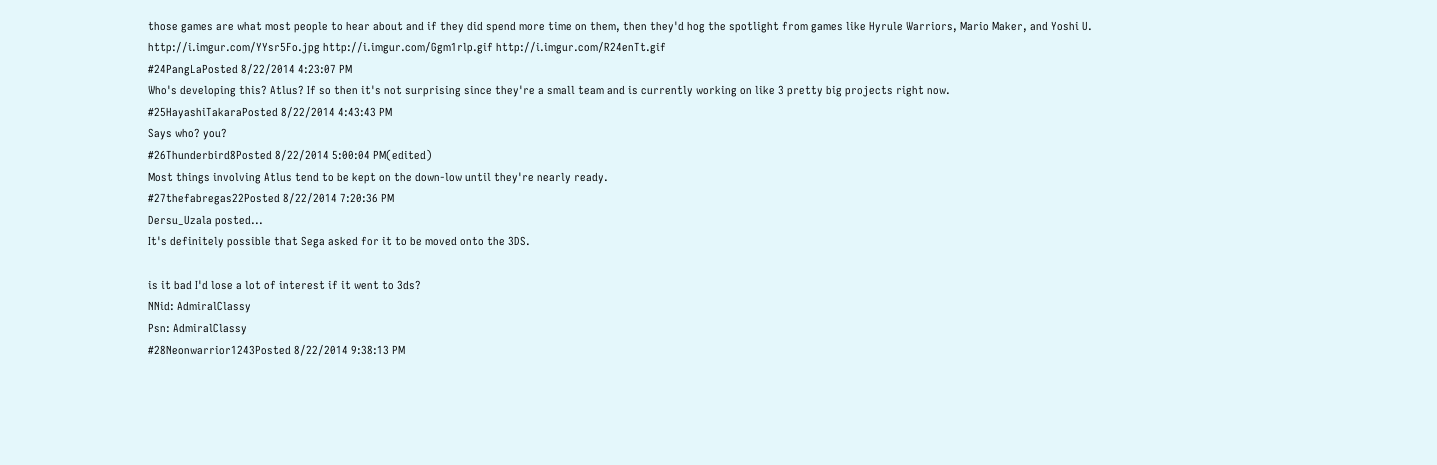those games are what most people to hear about and if they did spend more time on them, then they'd hog the spotlight from games like Hyrule Warriors, Mario Maker, and Yoshi U.
http://i.imgur.com/YYsr5Fo.jpg http://i.imgur.com/Ggm1rlp.gif http://i.imgur.com/R24enTt.gif
#24PangLaPosted 8/22/2014 4:23:07 PM
Who's developing this? Atlus? If so then it's not surprising since they're a small team and is currently working on like 3 pretty big projects right now.
#25HayashiTakaraPosted 8/22/2014 4:43:43 PM
Says who? you?
#26Thunderbird8Posted 8/22/2014 5:00:04 PM(edited)
Most things involving Atlus tend to be kept on the down-low until they're nearly ready.
#27thefabregas22Posted 8/22/2014 7:20:36 PM
Dersu_Uzala posted...
It's definitely possible that Sega asked for it to be moved onto the 3DS.

is it bad I'd lose a lot of interest if it went to 3ds?
NNid: AdmiralClassy
Psn: AdmiralClassy
#28Neonwarrior1243Posted 8/22/2014 9:38:13 PM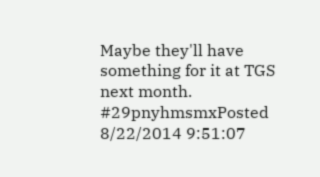Maybe they'll have something for it at TGS next month.
#29pnyhmsmxPosted 8/22/2014 9:51:07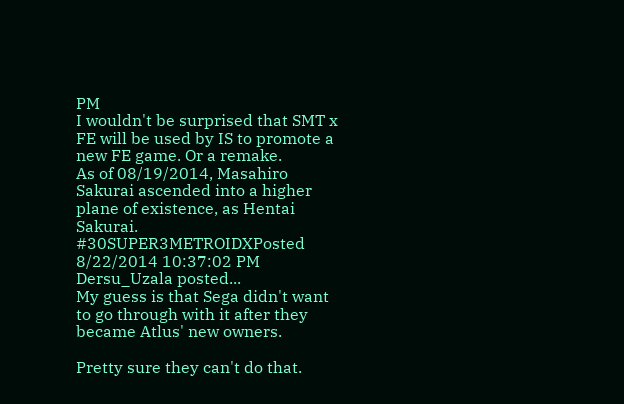PM
I wouldn't be surprised that SMT x FE will be used by IS to promote a new FE game. Or a remake.
As of 08/19/2014, Masahiro Sakurai ascended into a higher plane of existence, as Hentai Sakurai.
#30SUPER3METROIDXPosted 8/22/2014 10:37:02 PM
Dersu_Uzala posted...
My guess is that Sega didn't want to go through with it after they became Atlus' new owners.

Pretty sure they can't do that.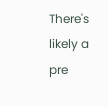There's likely a pre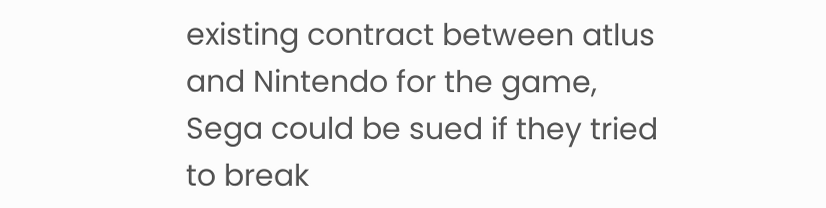existing contract between atlus and Nintendo for the game, Sega could be sued if they tried to break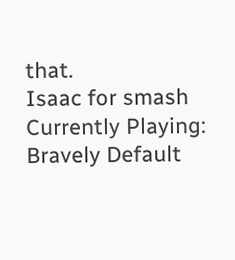that.
Isaac for smash
Currently Playing: Bravely Default